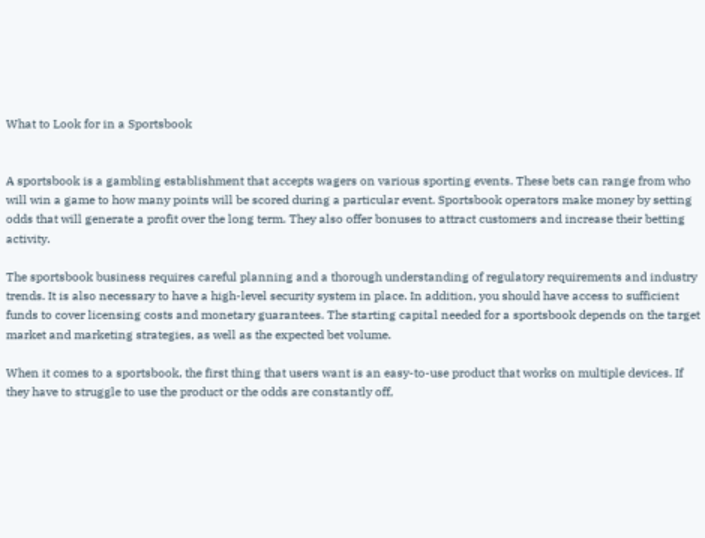What to Look for in a Sportsbook


A sportsbook is a gambling establishment that accepts wagers on various sporting events. These bets can range from who will win a game to how many points will be scored during a particular event. Sportsbook operators make money by setting odds that will generate a profit over the long term. They also offer bonuses to attract customers and increase their betting activity.

The sportsbook business requires careful planning and a thorough understanding of regulatory requirements and industry trends. It is also necessary to have a high-level security system in place. In addition, you should have access to sufficient funds to cover licensing costs and monetary guarantees. The starting capital needed for a sportsbook depends on the target market and marketing strategies, as well as the expected bet volume.

When it comes to a sportsbook, the first thing that users want is an easy-to-use product that works on multiple devices. If they have to struggle to use the product or the odds are constantly off,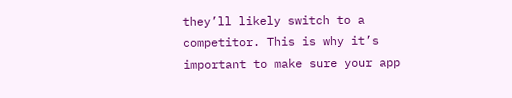they’ll likely switch to a competitor. This is why it’s important to make sure your app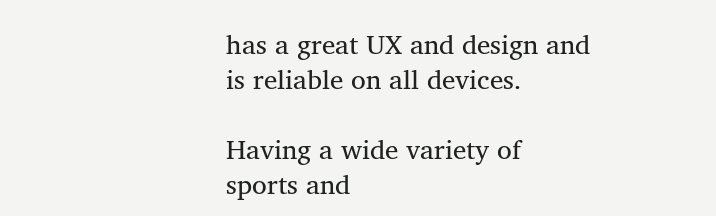has a great UX and design and is reliable on all devices.

Having a wide variety of sports and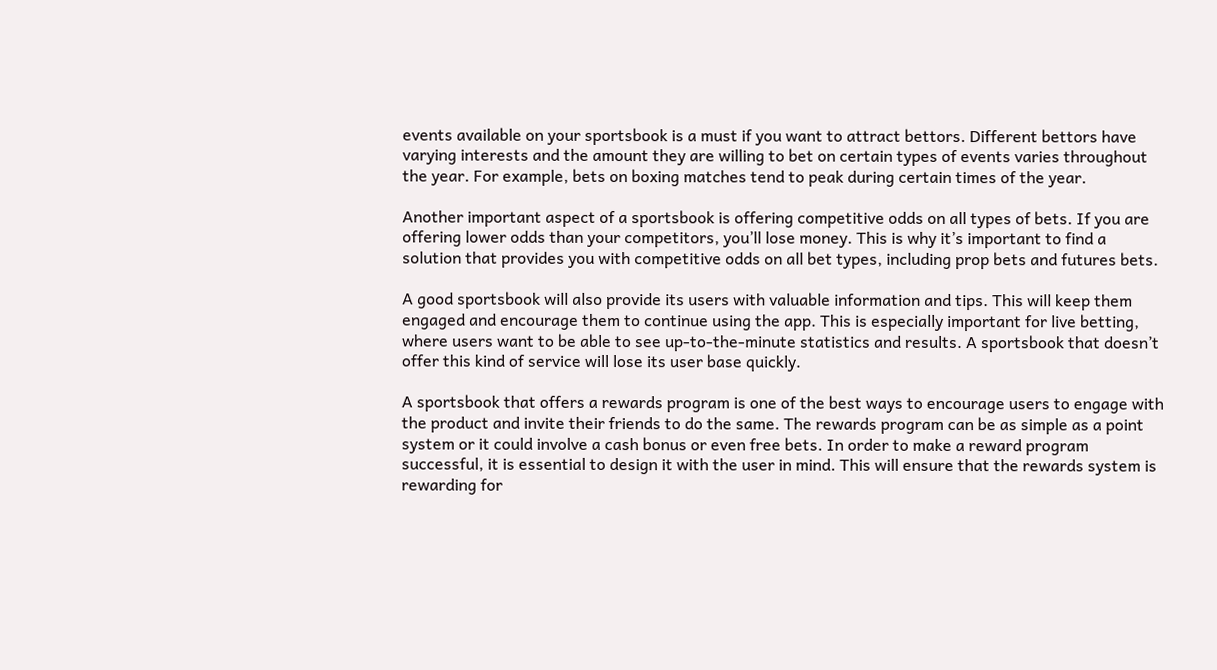events available on your sportsbook is a must if you want to attract bettors. Different bettors have varying interests and the amount they are willing to bet on certain types of events varies throughout the year. For example, bets on boxing matches tend to peak during certain times of the year.

Another important aspect of a sportsbook is offering competitive odds on all types of bets. If you are offering lower odds than your competitors, you’ll lose money. This is why it’s important to find a solution that provides you with competitive odds on all bet types, including prop bets and futures bets.

A good sportsbook will also provide its users with valuable information and tips. This will keep them engaged and encourage them to continue using the app. This is especially important for live betting, where users want to be able to see up-to-the-minute statistics and results. A sportsbook that doesn’t offer this kind of service will lose its user base quickly.

A sportsbook that offers a rewards program is one of the best ways to encourage users to engage with the product and invite their friends to do the same. The rewards program can be as simple as a point system or it could involve a cash bonus or even free bets. In order to make a reward program successful, it is essential to design it with the user in mind. This will ensure that the rewards system is rewarding for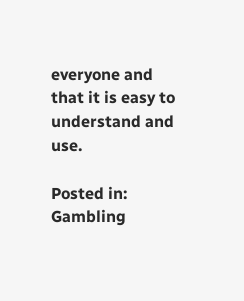everyone and that it is easy to understand and use.

Posted in: Gambling